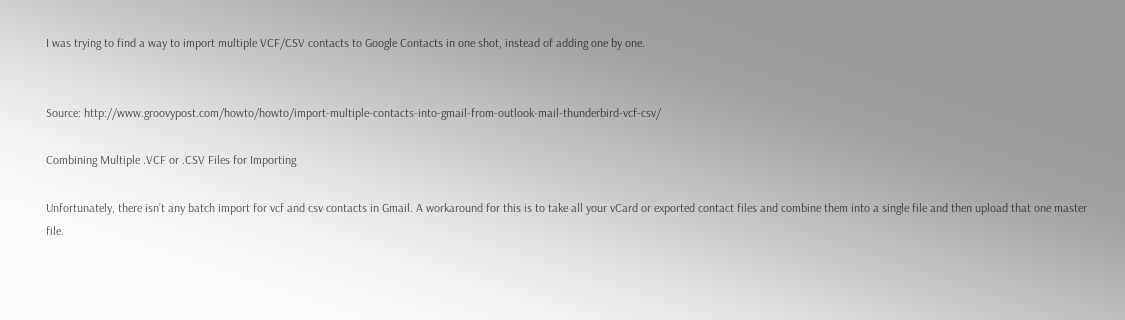I was trying to find a way to import multiple VCF/CSV contacts to Google Contacts in one shot, instead of adding one by one.


Source: http://www.groovypost.com/howto/howto/import-multiple-contacts-into-gmail-from-outlook-mail-thunderbird-vcf-csv/

Combining Multiple .VCF or .CSV Files for Importing

Unfortunately, there isn’t any batch import for vcf and csv contacts in Gmail. A workaround for this is to take all your vCard or exported contact files and combine them into a single file and then upload that one master file.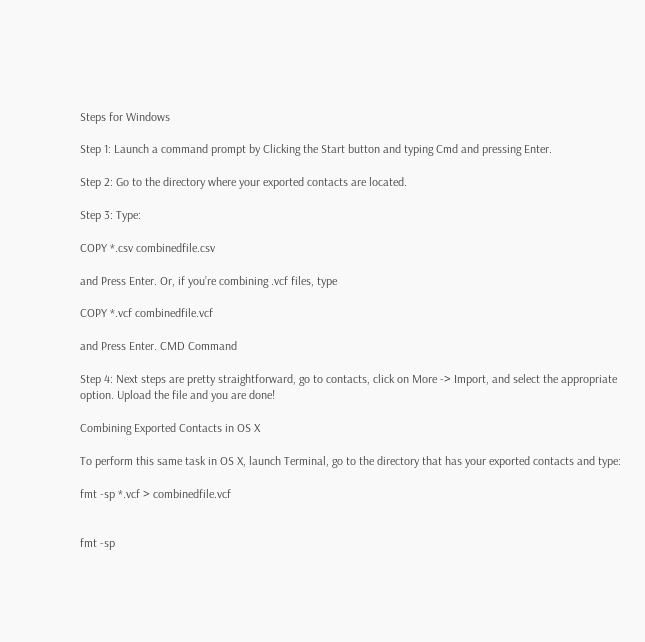Steps for Windows

Step 1: Launch a command prompt by Clicking the Start button and typing Cmd and pressing Enter.

Step 2: Go to the directory where your exported contacts are located.

Step 3: Type:

COPY *.csv combinedfile.csv

and Press Enter. Or, if you’re combining .vcf files, type

COPY *.vcf combinedfile.vcf

and Press Enter. CMD Command

Step 4: Next steps are pretty straightforward, go to contacts, click on More -> Import, and select the appropriate option. Upload the file and you are done!

Combining Exported Contacts in OS X

To perform this same task in OS X, launch Terminal, go to the directory that has your exported contacts and type:

fmt -sp *.vcf > combinedfile.vcf


fmt -sp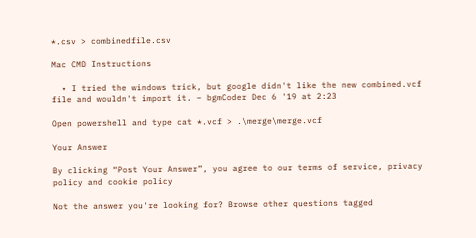*.csv > combinedfile.csv

Mac CMD Instructions

  • I tried the windows trick, but google didn't like the new combined.vcf file and wouldn't import it. – bgmCoder Dec 6 '19 at 2:23

Open powershell and type cat *.vcf > .\merge\merge.vcf

Your Answer

By clicking “Post Your Answer”, you agree to our terms of service, privacy policy and cookie policy

Not the answer you're looking for? Browse other questions tagged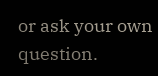or ask your own question.